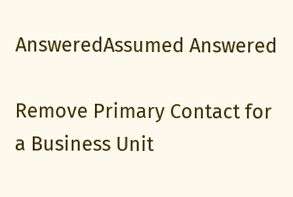AnsweredAssumed Answered

Remove Primary Contact for a Business Unit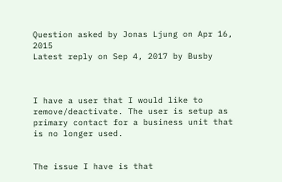Question asked by Jonas Ljung on Apr 16, 2015
Latest reply on Sep 4, 2017 by Busby



I have a user that I would like to remove/deactivate. The user is setup as primary contact for a business unit that is no longer used.


The issue I have is that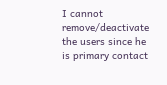I cannot remove/deactivate the users since he is primary contact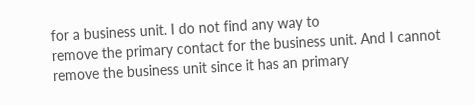for a business unit. I do not find any way to
remove the primary contact for the business unit. And I cannot remove the business unit since it has an primary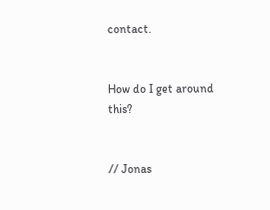contact.


How do I get around this?


// Jonas